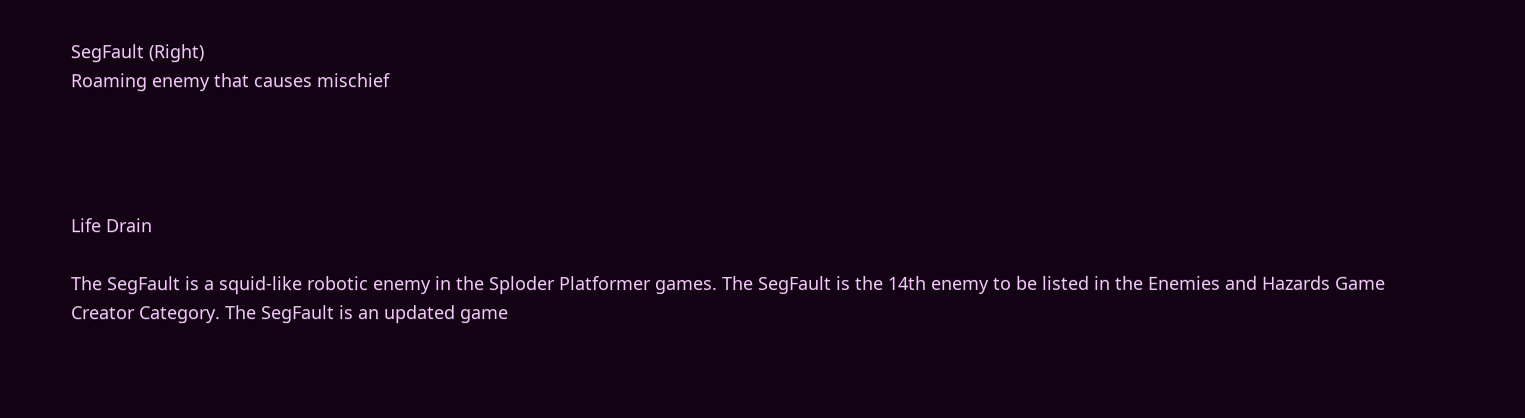SegFault (Right)
Roaming enemy that causes mischief




Life Drain

The SegFault is a squid-like robotic enemy in the Sploder Platformer games. The SegFault is the 14th enemy to be listed in the Enemies and Hazards Game Creator Category. The SegFault is an updated game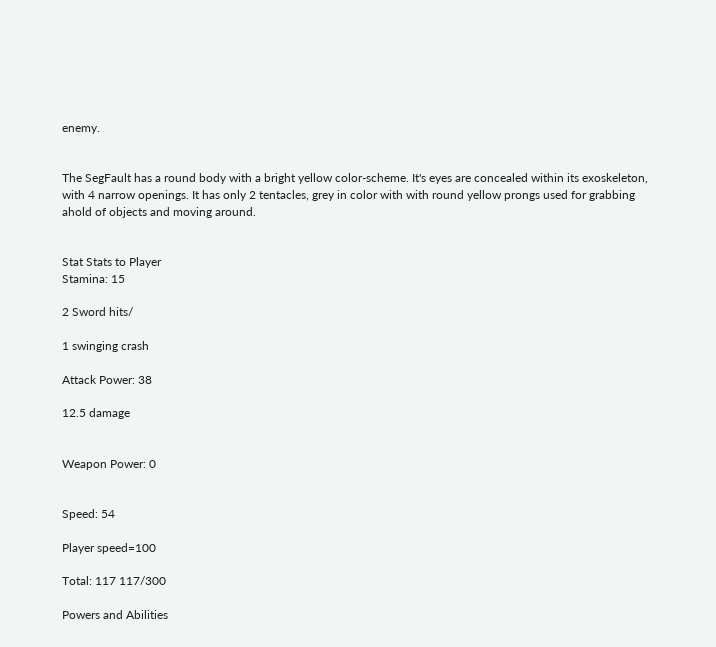enemy.


The SegFault has a round body with a bright yellow color-scheme. It's eyes are concealed within its exoskeleton, with 4 narrow openings. It has only 2 tentacles, grey in color with with round yellow prongs used for grabbing ahold of objects and moving around.


Stat Stats to Player
Stamina: 15

2 Sword hits/

1 swinging crash

Attack Power: 38

12.5 damage


Weapon Power: 0


Speed: 54

Player speed=100

Total: 117 117/300

Powers and Abilities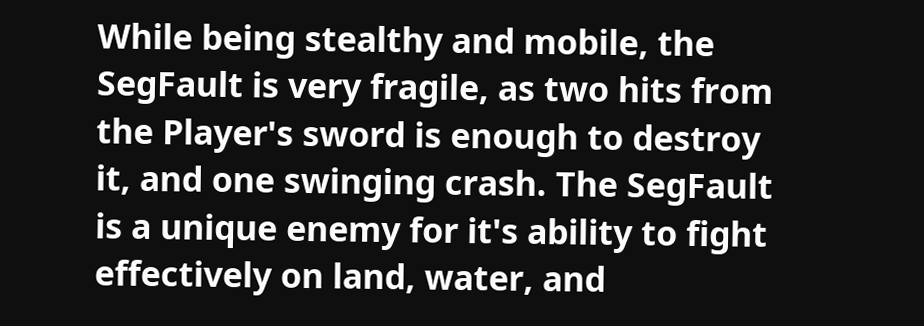While being stealthy and mobile, the SegFault is very fragile, as two hits from the Player's sword is enough to destroy it, and one swinging crash. The SegFault is a unique enemy for it's ability to fight effectively on land, water, and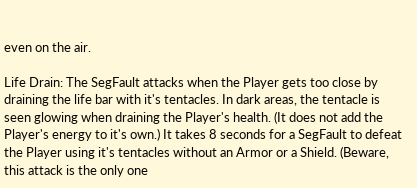even on the air.

Life Drain: The SegFault attacks when the Player gets too close by draining the life bar with it's tentacles. In dark areas, the tentacle is seen glowing when draining the Player's health. (It does not add the Player's energy to it's own.) It takes 8 seconds for a SegFault to defeat the Player using it's tentacles without an Armor or a Shield. (Beware, this attack is the only one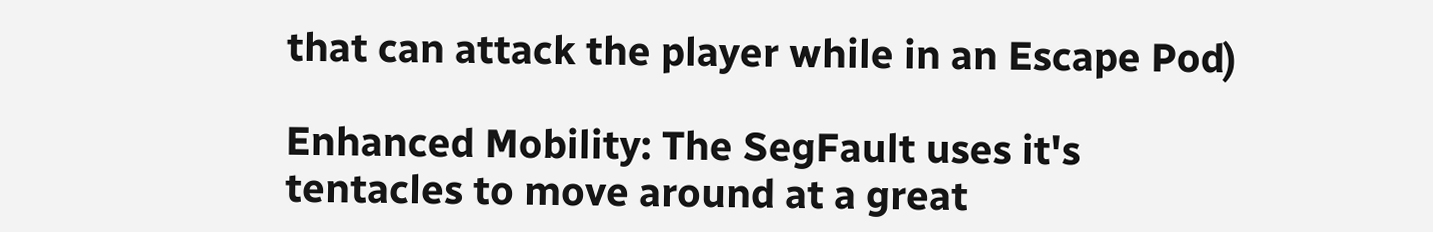that can attack the player while in an Escape Pod)

Enhanced Mobility: The SegFault uses it's tentacles to move around at a great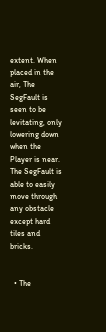extent. When placed in the air, The SegFault is seen to be levitating, only lowering down when the Player is near. The SegFault is able to easily move through any obstacle except hard tiles and bricks.


  • The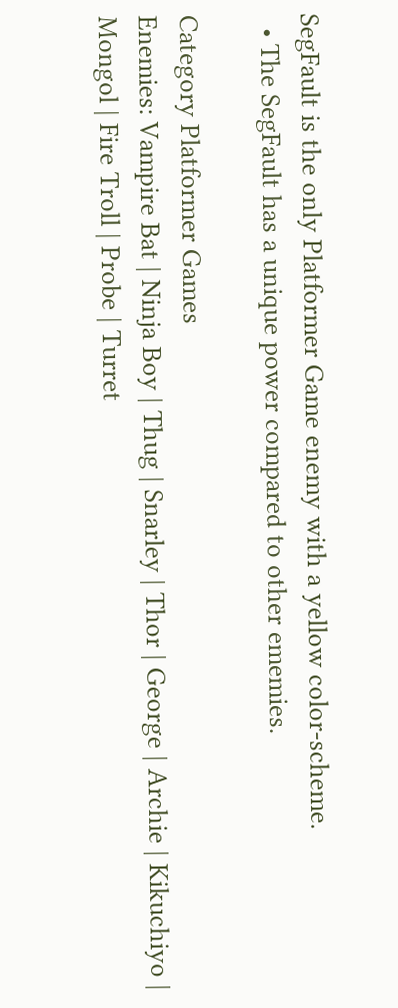SegFault is the only Platformer Game enemy with a yellow color-scheme.
  • The SegFault has a unique power compared to other ememies.

Category Platformer Games
Enemies: Vampire Bat | Ninja Boy | Thug | Snarley | Thor | George | Archie | Kikuchiyo | Mongol | Fire Troll | Probe | Turret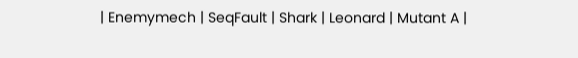| Enemymech | SeqFault | Shark | Leonard | Mutant A |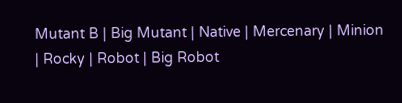Mutant B | Big Mutant | Native | Mercenary | Minion | Rocky | Robot | Big Robot